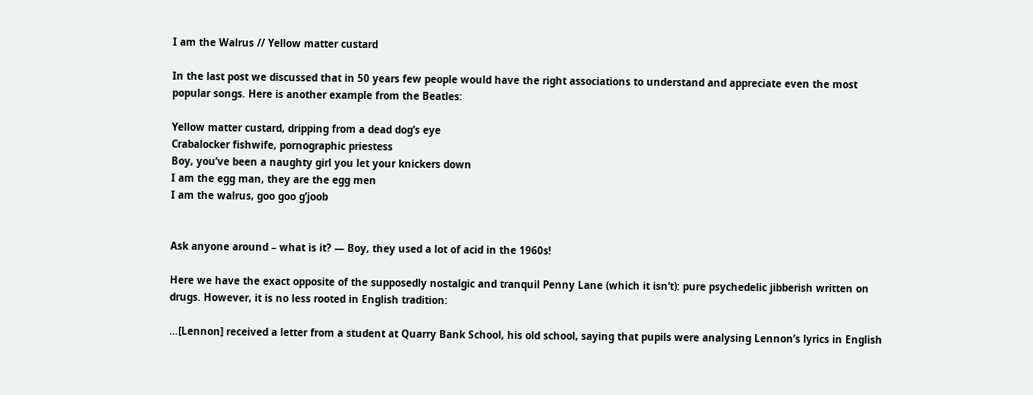I am the Walrus // Yellow matter custard

In the last post we discussed that in 50 years few people would have the right associations to understand and appreciate even the most popular songs. Here is another example from the Beatles:

Yellow matter custard, dripping from a dead dog’s eye
Crabalocker fishwife, pornographic priestess
Boy, you’ve been a naughty girl you let your knickers down
I am the egg man, they are the egg men
I am the walrus, goo goo g’joob


Ask anyone around – what is it? — Boy, they used a lot of acid in the 1960s!

Here we have the exact opposite of the supposedly nostalgic and tranquil Penny Lane (which it isn’t): pure psychedelic jibberish written on drugs. However, it is no less rooted in English tradition:

…[Lennon] received a letter from a student at Quarry Bank School, his old school, saying that pupils were analysing Lennon’s lyrics in English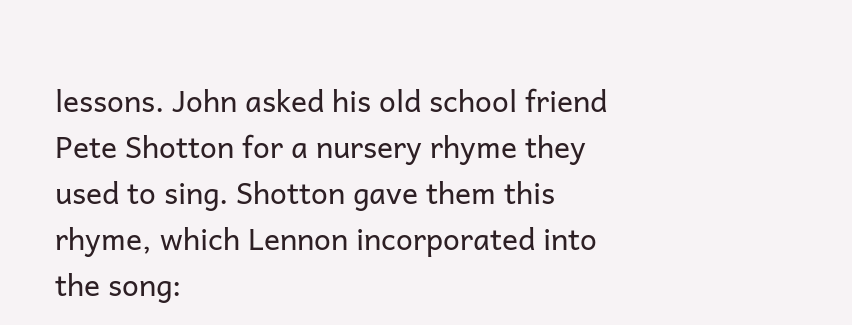lessons. John asked his old school friend Pete Shotton for a nursery rhyme they used to sing. Shotton gave them this rhyme, which Lennon incorporated into the song: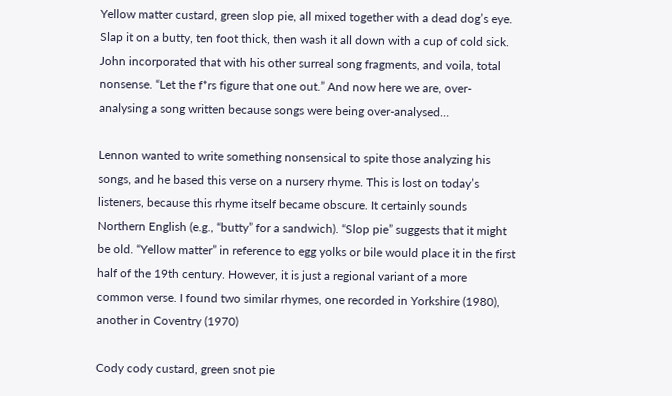Yellow matter custard, green slop pie, all mixed together with a dead dog’s eye. Slap it on a butty, ten foot thick, then wash it all down with a cup of cold sick. John incorporated that with his other surreal song fragments, and voila, total nonsense. “Let the f*rs figure that one out.” And now here we are, over-analysing a song written because songs were being over-analysed…

Lennon wanted to write something nonsensical to spite those analyzing his songs, and he based this verse on a nursery rhyme. This is lost on today’s listeners, because this rhyme itself became obscure. It certainly sounds Northern English (e.g., “butty” for a sandwich). “Slop pie” suggests that it might be old. “Yellow matter” in reference to egg yolks or bile would place it in the first half of the 19th century. However, it is just a regional variant of a more common verse. I found two similar rhymes, one recorded in Yorkshire (1980), another in Coventry (1970)

Cody cody custard, green snot pie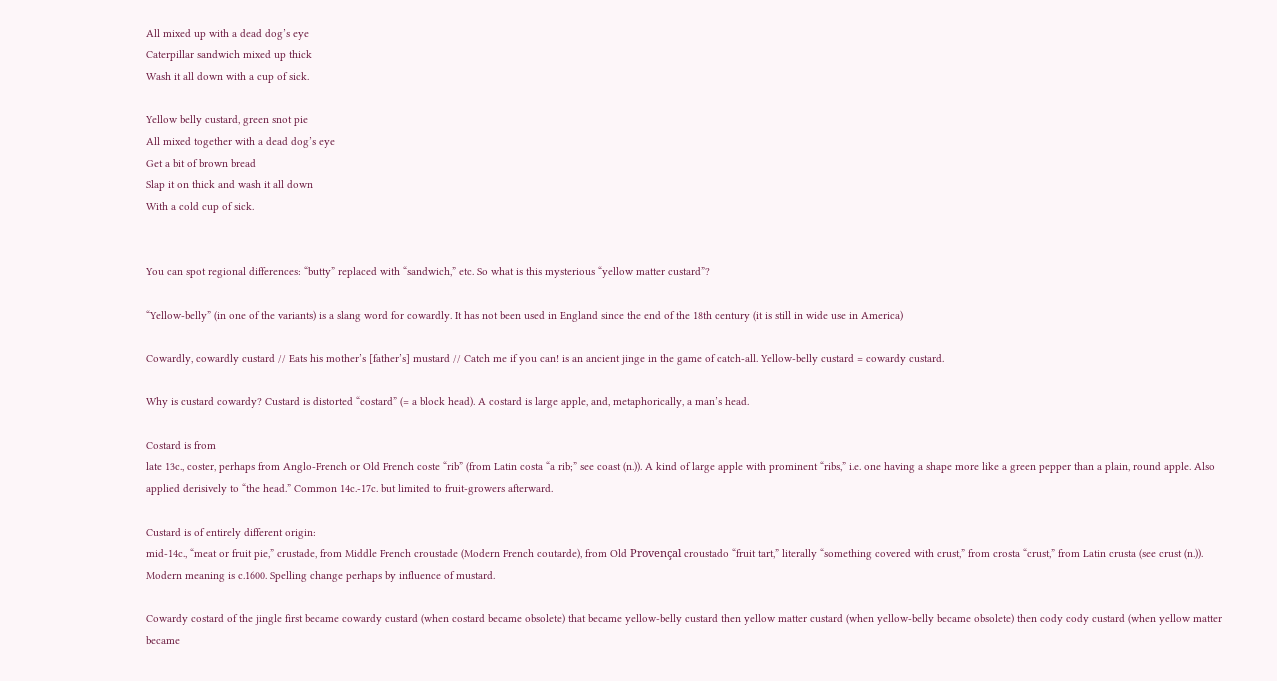All mixed up with a dead dog’s eye
Caterpillar sandwich mixed up thick
Wash it all down with a cup of sick.

Yellow belly custard, green snot pie
All mixed together with a dead dog’s eye
Get a bit of brown bread
Slap it on thick and wash it all down
With a cold cup of sick.


You can spot regional differences: “butty” replaced with “sandwich,” etc. So what is this mysterious “yellow matter custard”?

“Yellow-belly” (in one of the variants) is a slang word for cowardly. It has not been used in England since the end of the 18th century (it is still in wide use in America)

Cowardly, cowardly custard // Eats his mother’s [father’s] mustard // Catch me if you can! is an ancient jinge in the game of catch-all. Yellow-belly custard = cowardy custard.

Why is custard cowardy? Custard is distorted “costard” (= a block head). A costard is large apple, and, metaphorically, a man’s head.

Costard is from
late 13c., coster, perhaps from Anglo-French or Old French coste “rib” (from Latin costa “a rib;” see coast (n.)). A kind of large apple with prominent “ribs,” i.e. one having a shape more like a green pepper than a plain, round apple. Also applied derisively to “the head.” Common 14c.-17c. but limited to fruit-growers afterward.

Custard is of entirely different origin:
mid-14c., “meat or fruit pie,” crustade, from Middle French croustade (Modern French coutarde), from Old Provençal croustado “fruit tart,” literally “something covered with crust,” from crosta “crust,” from Latin crusta (see crust (n.)). Modern meaning is c.1600. Spelling change perhaps by influence of mustard.

Cowardy costard of the jingle first became cowardy custard (when costard became obsolete) that became yellow-belly custard then yellow matter custard (when yellow-belly became obsolete) then cody cody custard (when yellow matter became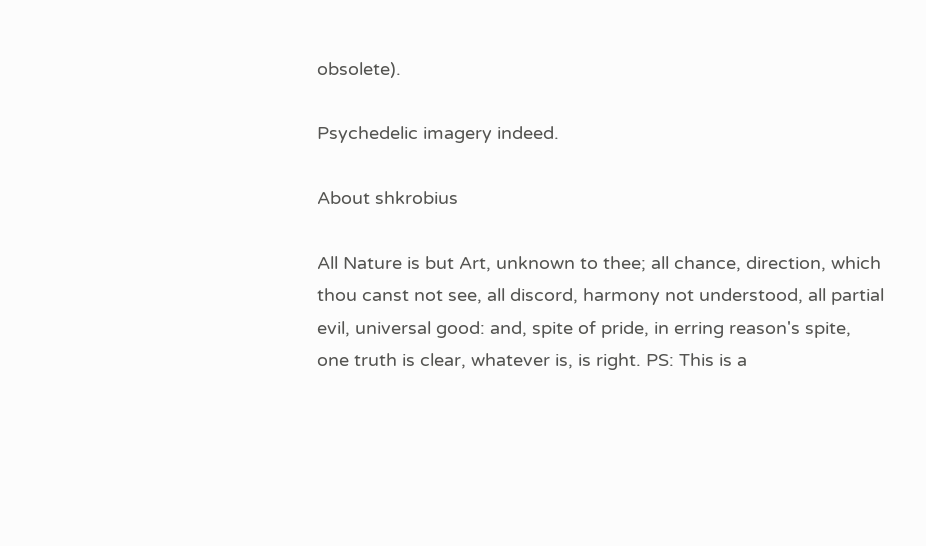obsolete).

Psychedelic imagery indeed.

About shkrobius

All Nature is but Art, unknown to thee; all chance, direction, which thou canst not see, all discord, harmony not understood, all partial evil, universal good: and, spite of pride, in erring reason's spite, one truth is clear, whatever is, is right. PS: This is a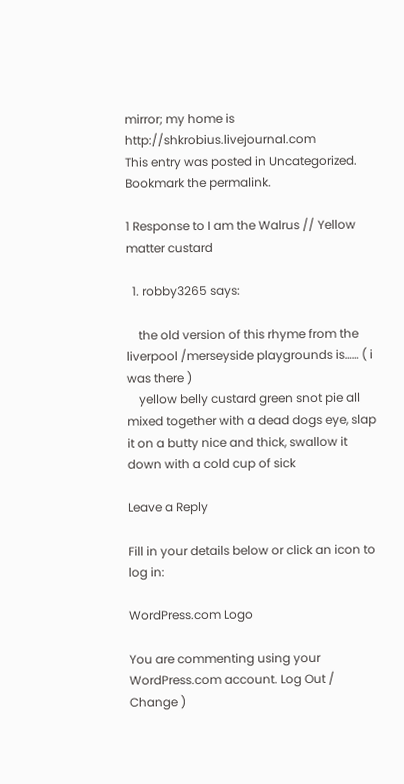mirror; my home is http://shkrobius.livejournal.com
This entry was posted in Uncategorized. Bookmark the permalink.

1 Response to I am the Walrus // Yellow matter custard

  1. robby3265 says:

    the old version of this rhyme from the liverpool /merseyside playgrounds is…… ( i was there )
    yellow belly custard green snot pie all mixed together with a dead dogs eye, slap it on a butty nice and thick, swallow it down with a cold cup of sick

Leave a Reply

Fill in your details below or click an icon to log in:

WordPress.com Logo

You are commenting using your WordPress.com account. Log Out /  Change )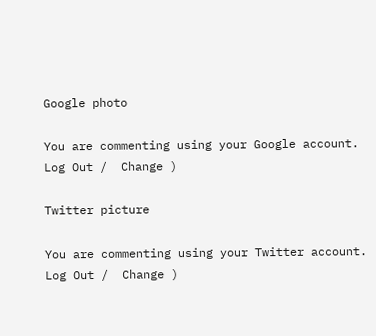Google photo

You are commenting using your Google account. Log Out /  Change )

Twitter picture

You are commenting using your Twitter account. Log Out /  Change )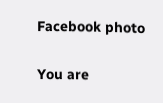Facebook photo

You are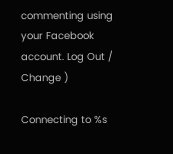commenting using your Facebook account. Log Out /  Change )

Connecting to %s